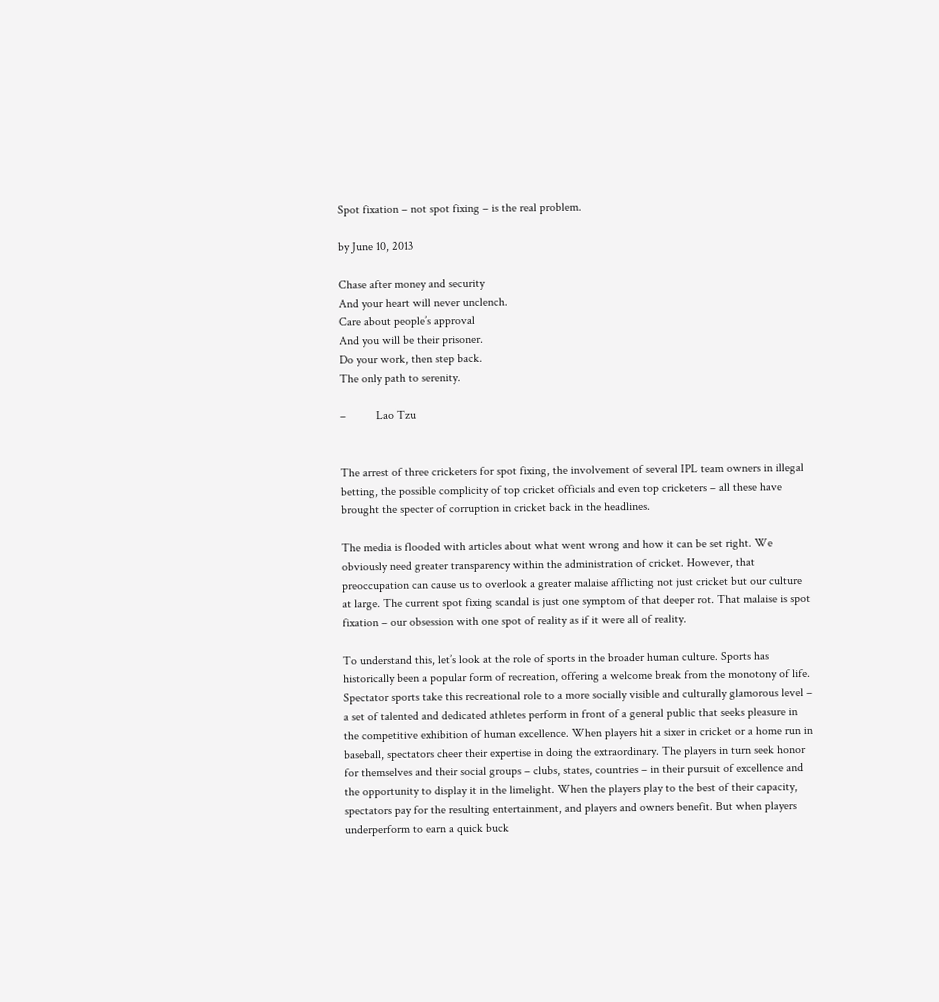Spot fixation – not spot fixing – is the real problem.

by June 10, 2013

Chase after money and security
And your heart will never unclench.
Care about people’s approval
And you will be their prisoner.
Do your work, then step back.
The only path to serenity.

–          Lao Tzu


The arrest of three cricketers for spot fixing, the involvement of several IPL team owners in illegal betting, the possible complicity of top cricket officials and even top cricketers – all these have brought the specter of corruption in cricket back in the headlines.

The media is flooded with articles about what went wrong and how it can be set right. We obviously need greater transparency within the administration of cricket. However, that preoccupation can cause us to overlook a greater malaise afflicting not just cricket but our culture at large. The current spot fixing scandal is just one symptom of that deeper rot. That malaise is spot fixation – our obsession with one spot of reality as if it were all of reality.

To understand this, let’s look at the role of sports in the broader human culture. Sports has historically been a popular form of recreation, offering a welcome break from the monotony of life. Spectator sports take this recreational role to a more socially visible and culturally glamorous level – a set of talented and dedicated athletes perform in front of a general public that seeks pleasure in the competitive exhibition of human excellence. When players hit a sixer in cricket or a home run in baseball, spectators cheer their expertise in doing the extraordinary. The players in turn seek honor for themselves and their social groups – clubs, states, countries – in their pursuit of excellence and the opportunity to display it in the limelight. When the players play to the best of their capacity, spectators pay for the resulting entertainment, and players and owners benefit. But when players underperform to earn a quick buck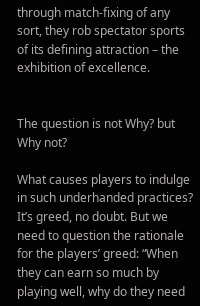through match-fixing of any sort, they rob spectator sports of its defining attraction – the exhibition of excellence.


The question is not Why? but Why not?

What causes players to indulge in such underhanded practices? It’s greed, no doubt. But we need to question the rationale for the players’ greed: “When they can earn so much by playing well, why do they need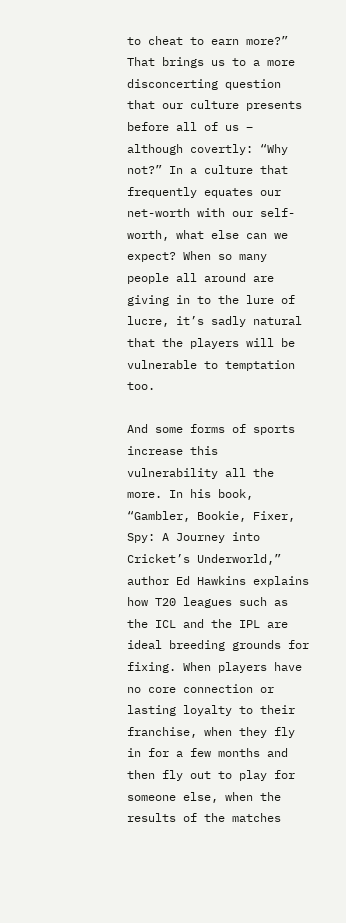to cheat to earn more?” That brings us to a more disconcerting question that our culture presents before all of us – although covertly: “Why not?” In a culture that frequently equates our net-worth with our self-worth, what else can we expect? When so many people all around are giving in to the lure of lucre, it’s sadly natural that the players will be vulnerable to temptation too.

And some forms of sports increase this vulnerability all the more. In his book, “Gambler, Bookie, Fixer, Spy: A Journey into Cricket’s Underworld,” author Ed Hawkins explains how T20 leagues such as the ICL and the IPL are ideal breeding grounds for fixing. When players have no core connection or lasting loyalty to their franchise, when they fly in for a few months and then fly out to play for someone else, when the results of the matches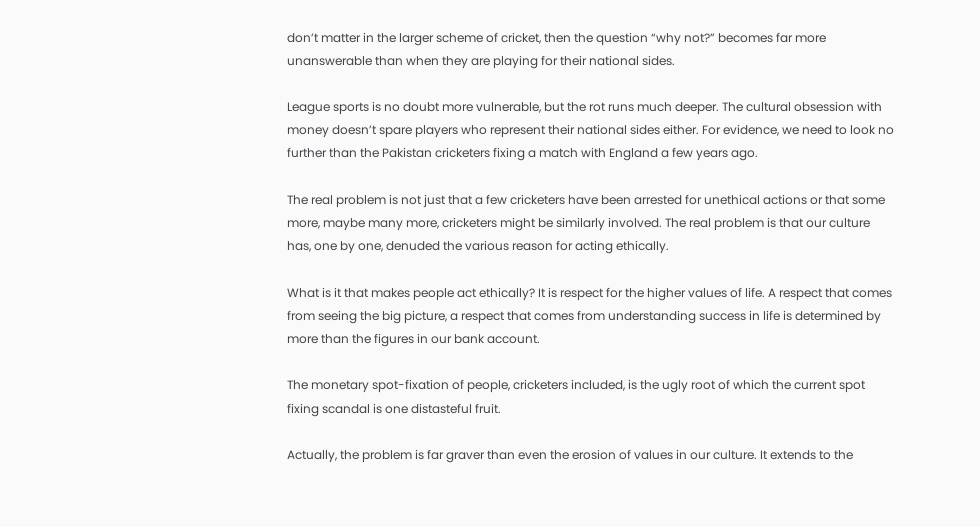don’t matter in the larger scheme of cricket, then the question “why not?” becomes far more unanswerable than when they are playing for their national sides.

League sports is no doubt more vulnerable, but the rot runs much deeper. The cultural obsession with money doesn’t spare players who represent their national sides either. For evidence, we need to look no further than the Pakistan cricketers fixing a match with England a few years ago.

The real problem is not just that a few cricketers have been arrested for unethical actions or that some more, maybe many more, cricketers might be similarly involved. The real problem is that our culture has, one by one, denuded the various reason for acting ethically.

What is it that makes people act ethically? It is respect for the higher values of life. A respect that comes from seeing the big picture, a respect that comes from understanding success in life is determined by more than the figures in our bank account.

The monetary spot-fixation of people, cricketers included, is the ugly root of which the current spot fixing scandal is one distasteful fruit.

Actually, the problem is far graver than even the erosion of values in our culture. It extends to the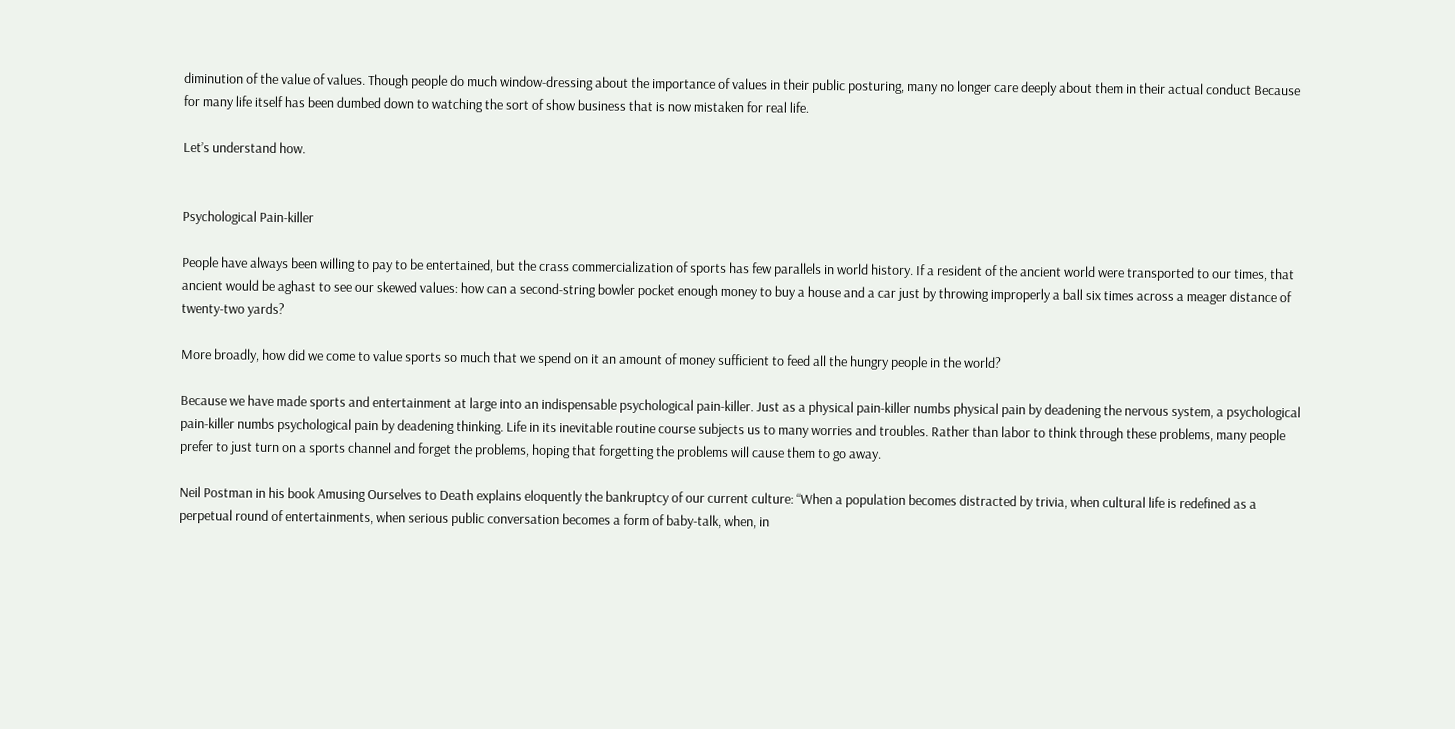diminution of the value of values. Though people do much window-dressing about the importance of values in their public posturing, many no longer care deeply about them in their actual conduct Because for many life itself has been dumbed down to watching the sort of show business that is now mistaken for real life.

Let’s understand how.


Psychological Pain-killer

People have always been willing to pay to be entertained, but the crass commercialization of sports has few parallels in world history. If a resident of the ancient world were transported to our times, that ancient would be aghast to see our skewed values: how can a second-string bowler pocket enough money to buy a house and a car just by throwing improperly a ball six times across a meager distance of twenty-two yards?

More broadly, how did we come to value sports so much that we spend on it an amount of money sufficient to feed all the hungry people in the world?

Because we have made sports and entertainment at large into an indispensable psychological pain-killer. Just as a physical pain-killer numbs physical pain by deadening the nervous system, a psychological pain-killer numbs psychological pain by deadening thinking. Life in its inevitable routine course subjects us to many worries and troubles. Rather than labor to think through these problems, many people prefer to just turn on a sports channel and forget the problems, hoping that forgetting the problems will cause them to go away.

Neil Postman in his book Amusing Ourselves to Death explains eloquently the bankruptcy of our current culture: “When a population becomes distracted by trivia, when cultural life is redefined as a perpetual round of entertainments, when serious public conversation becomes a form of baby-talk, when, in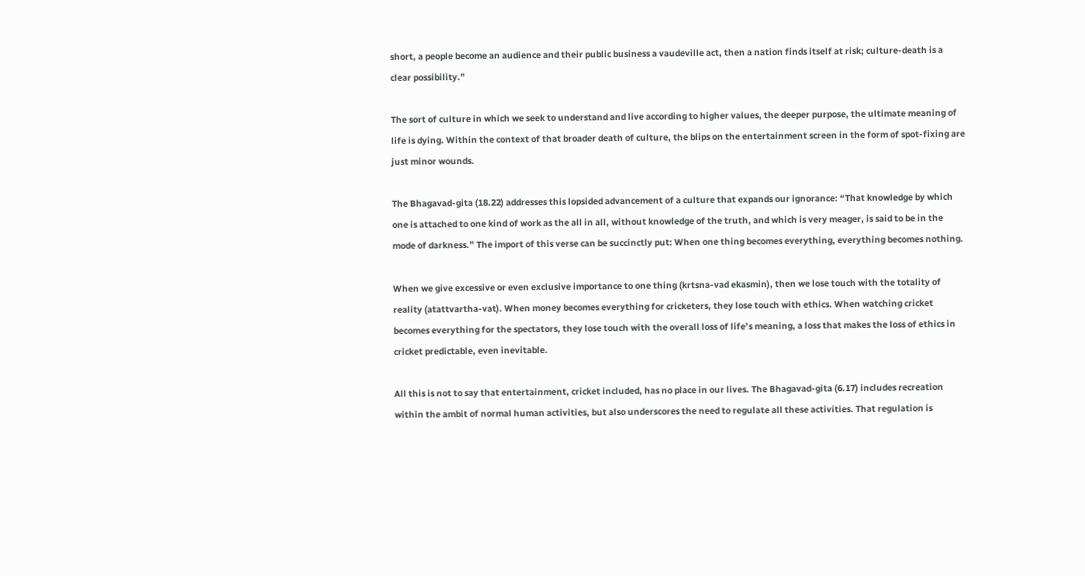short, a people become an audience and their public business a vaudeville act, then a nation finds itself at risk; culture-death is a clear possibility.”

The sort of culture in which we seek to understand and live according to higher values, the deeper purpose, the ultimate meaning of life is dying. Within the context of that broader death of culture, the blips on the entertainment screen in the form of spot-fixing are just minor wounds.

The Bhagavad-gita (18.22) addresses this lopsided advancement of a culture that expands our ignorance: “That knowledge by which one is attached to one kind of work as the all in all, without knowledge of the truth, and which is very meager, is said to be in the mode of darkness.” The import of this verse can be succinctly put: When one thing becomes everything, everything becomes nothing.

When we give excessive or even exclusive importance to one thing (krtsna-vad ekasmin), then we lose touch with the totality of reality (atattvartha-vat). When money becomes everything for cricketers, they lose touch with ethics. When watching cricket becomes everything for the spectators, they lose touch with the overall loss of life’s meaning, a loss that makes the loss of ethics in cricket predictable, even inevitable.

All this is not to say that entertainment, cricket included, has no place in our lives. The Bhagavad-gita (6.17) includes recreation within the ambit of normal human activities, but also underscores the need to regulate all these activities. That regulation is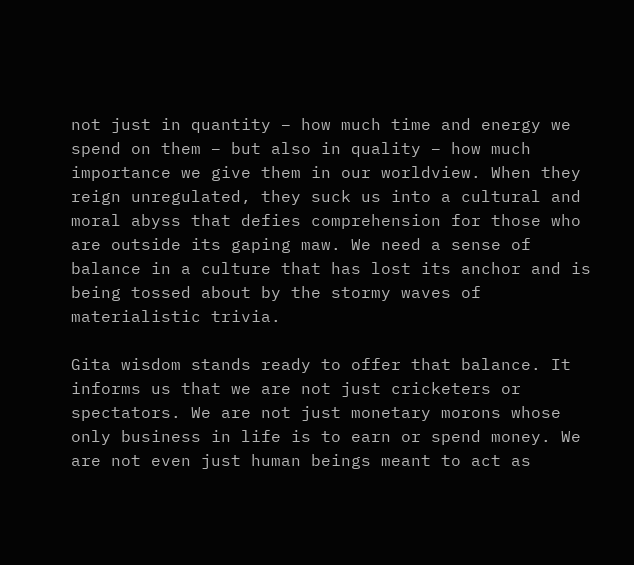not just in quantity – how much time and energy we spend on them – but also in quality – how much importance we give them in our worldview. When they reign unregulated, they suck us into a cultural and moral abyss that defies comprehension for those who are outside its gaping maw. We need a sense of balance in a culture that has lost its anchor and is being tossed about by the stormy waves of materialistic trivia.

Gita wisdom stands ready to offer that balance. It informs us that we are not just cricketers or spectators. We are not just monetary morons whose only business in life is to earn or spend money. We are not even just human beings meant to act as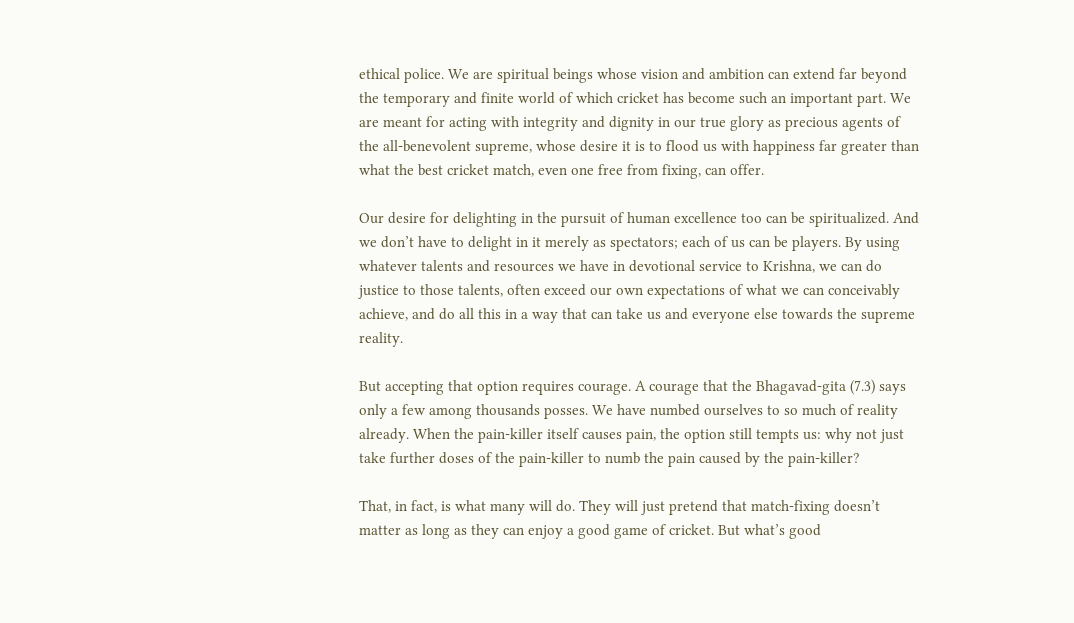ethical police. We are spiritual beings whose vision and ambition can extend far beyond the temporary and finite world of which cricket has become such an important part. We are meant for acting with integrity and dignity in our true glory as precious agents of the all-benevolent supreme, whose desire it is to flood us with happiness far greater than what the best cricket match, even one free from fixing, can offer.

Our desire for delighting in the pursuit of human excellence too can be spiritualized. And we don’t have to delight in it merely as spectators; each of us can be players. By using whatever talents and resources we have in devotional service to Krishna, we can do justice to those talents, often exceed our own expectations of what we can conceivably achieve, and do all this in a way that can take us and everyone else towards the supreme reality.

But accepting that option requires courage. A courage that the Bhagavad-gita (7.3) says only a few among thousands posses. We have numbed ourselves to so much of reality already. When the pain-killer itself causes pain, the option still tempts us: why not just take further doses of the pain-killer to numb the pain caused by the pain-killer?

That, in fact, is what many will do. They will just pretend that match-fixing doesn’t matter as long as they can enjoy a good game of cricket. But what’s good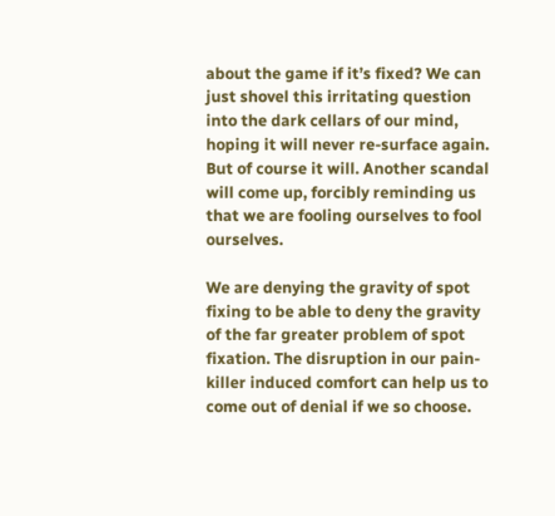about the game if it’s fixed? We can just shovel this irritating question into the dark cellars of our mind, hoping it will never re-surface again. But of course it will. Another scandal will come up, forcibly reminding us that we are fooling ourselves to fool ourselves.

We are denying the gravity of spot fixing to be able to deny the gravity of the far greater problem of spot fixation. The disruption in our pain-killer induced comfort can help us to come out of denial if we so choose.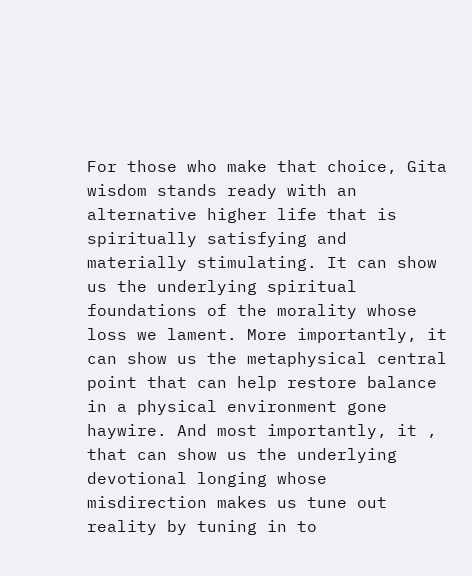For those who make that choice, Gita wisdom stands ready with an alternative higher life that is spiritually satisfying and materially stimulating. It can show us the underlying spiritual foundations of the morality whose loss we lament. More importantly, it can show us the metaphysical central point that can help restore balance in a physical environment gone haywire. And most importantly, it , that can show us the underlying devotional longing whose misdirection makes us tune out reality by tuning in to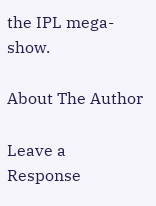the IPL mega-show.

About The Author

Leave a Response